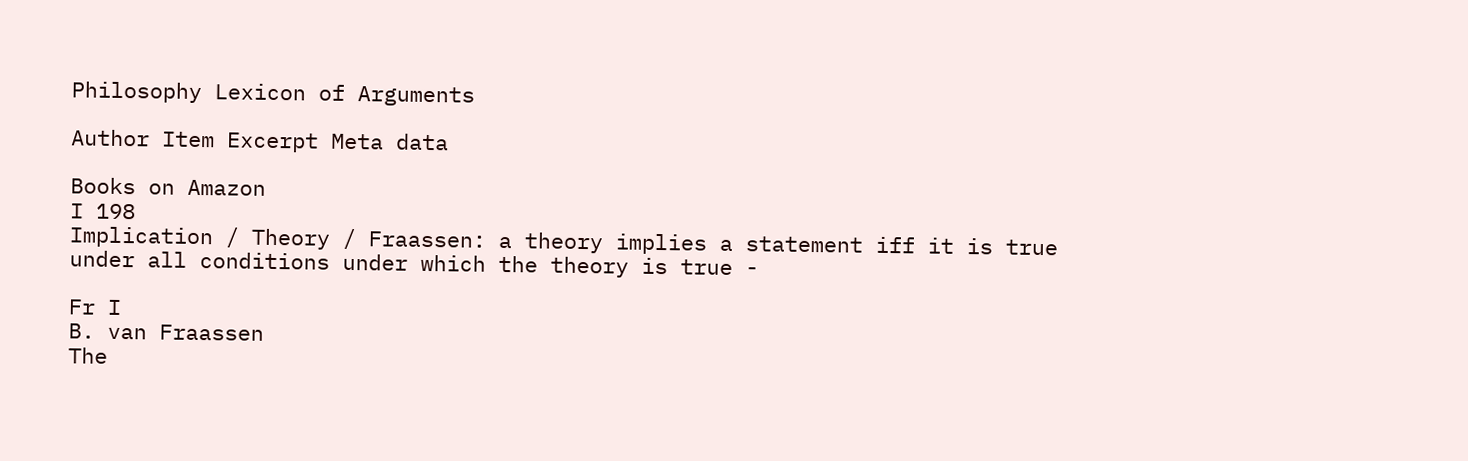Philosophy Lexicon of Arguments

Author Item Excerpt Meta data

Books on Amazon
I 198
Implication / Theory / Fraassen: a theory implies a statement iff it is true under all conditions under which the theory is true -

Fr I
B. van Fraassen
The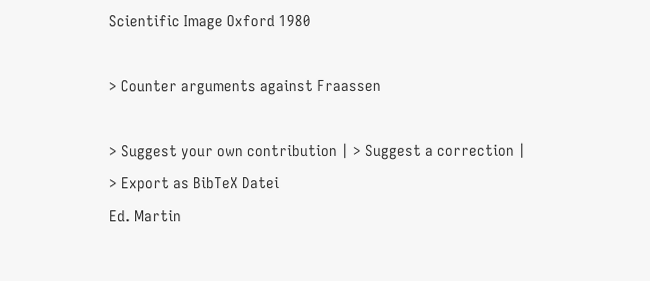Scientific Image Oxford 1980

> Counter arguments against Fraassen

> Suggest your own contribution | > Suggest a correction | > Export as BibTeX Datei
Ed. Martin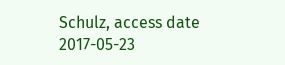Schulz, access date 2017-05-23